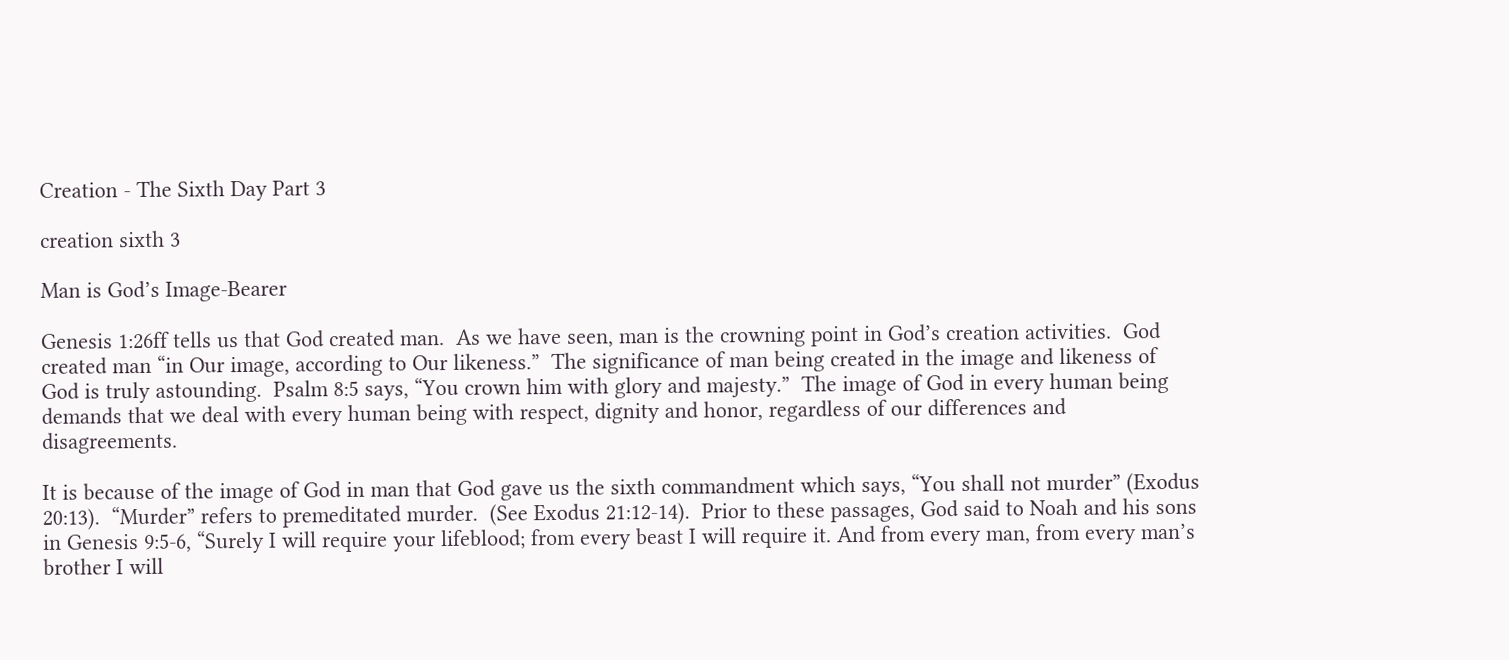Creation - The Sixth Day Part 3

creation sixth 3

Man is God’s Image-Bearer

Genesis 1:26ff tells us that God created man.  As we have seen, man is the crowning point in God’s creation activities.  God created man “in Our image, according to Our likeness.”  The significance of man being created in the image and likeness of God is truly astounding.  Psalm 8:5 says, “You crown him with glory and majesty.”  The image of God in every human being demands that we deal with every human being with respect, dignity and honor, regardless of our differences and disagreements.

It is because of the image of God in man that God gave us the sixth commandment which says, “You shall not murder” (Exodus 20:13).  “Murder” refers to premeditated murder.  (See Exodus 21:12-14).  Prior to these passages, God said to Noah and his sons in Genesis 9:5-6, “Surely I will require your lifeblood; from every beast I will require it. And from every man, from every man’s brother I will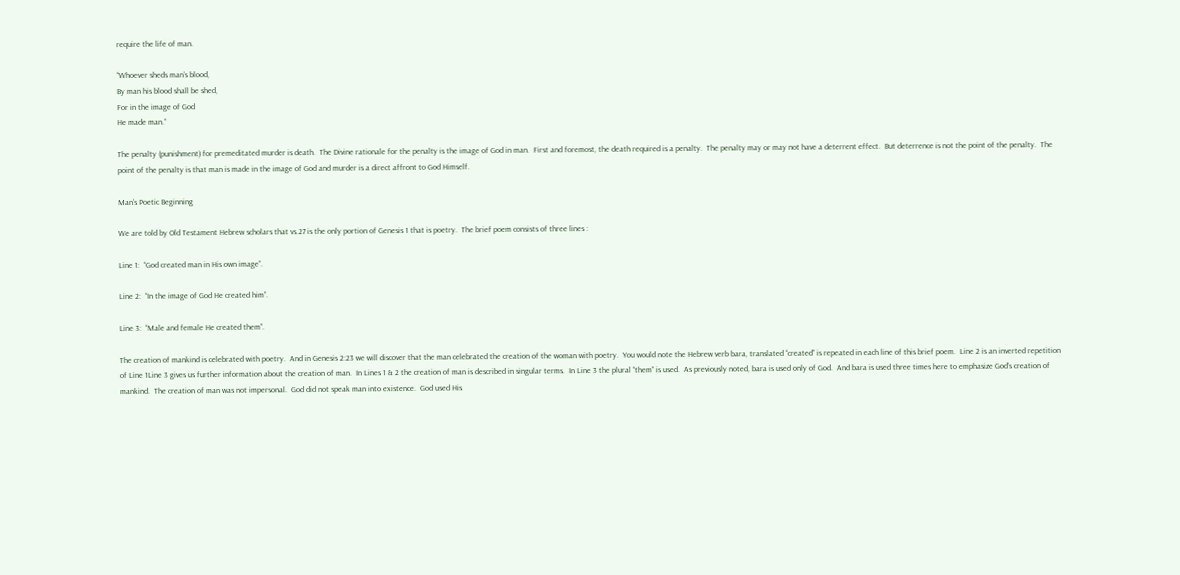require the life of man.

“Whoever sheds man’s blood,
By man his blood shall be shed,
For in the image of God
He made man.”

The penalty (punishment) for premeditated murder is death.  The Divine rationale for the penalty is the image of God in man.  First and foremost, the death required is a penalty.  The penalty may or may not have a deterrent effect.  But deterrence is not the point of the penalty.  The point of the penalty is that man is made in the image of God and murder is a direct affront to God Himself.

Man’s Poetic Beginning

We are told by Old Testament Hebrew scholars that vs.27 is the only portion of Genesis 1 that is poetry.  The brief poem consists of three lines :

Line 1:  “God created man in His own image”.

Line 2:  “In the image of God He created him”.

Line 3:  “Male and female He created them”.

The creation of mankind is celebrated with poetry.  And in Genesis 2:23 we will discover that the man celebrated the creation of the woman with poetry.  You would note the Hebrew verb bara, translated “created” is repeated in each line of this brief poem.  Line 2 is an inverted repetition of Line 1Line 3 gives us further information about the creation of man.  In Lines 1 & 2 the creation of man is described in singular terms.  In Line 3 the plural “them” is used.  As previously noted, bara is used only of God.  And bara is used three times here to emphasize God’s creation of mankind.  The creation of man was not impersonal.  God did not speak man into existence.  God used His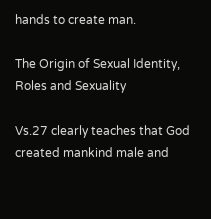hands to create man.

The Origin of Sexual Identity, Roles and Sexuality

Vs.27 clearly teaches that God created mankind male and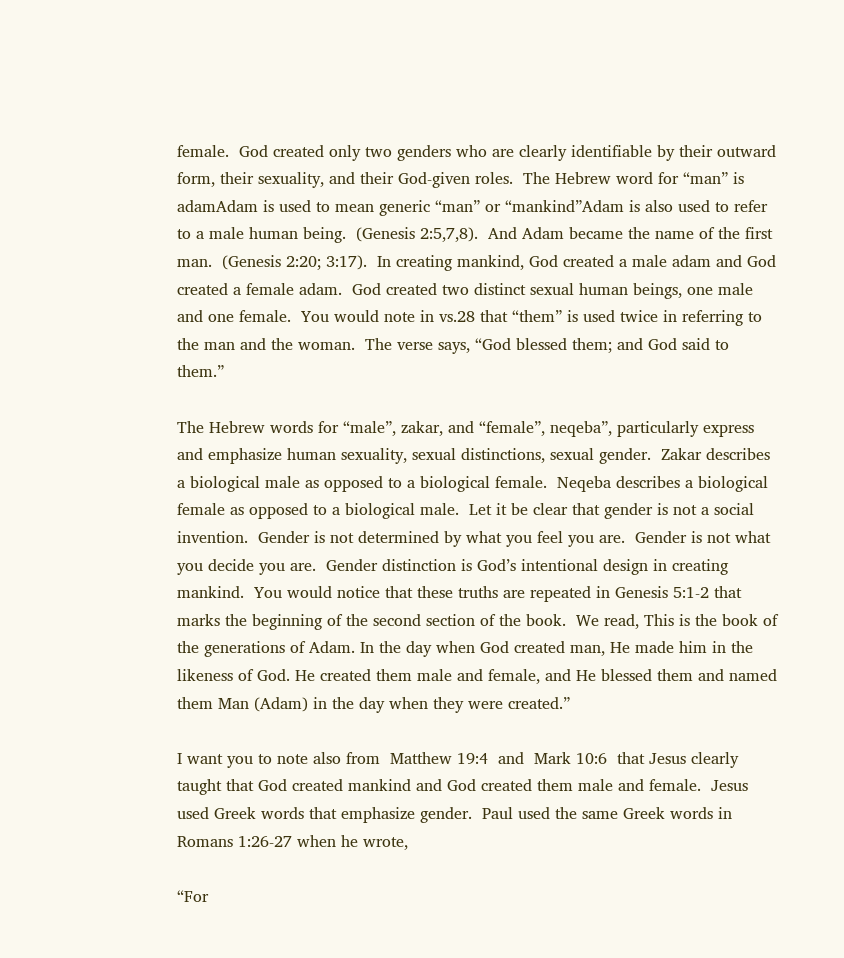female.  God created only two genders who are clearly identifiable by their outward form, their sexuality, and their God-given roles.  The Hebrew word for “man” is adamAdam is used to mean generic “man” or “mankind”Adam is also used to refer to a male human being.  (Genesis 2:5,7,8).  And Adam became the name of the first man.  (Genesis 2:20; 3:17).  In creating mankind, God created a male adam and God created a female adam.  God created two distinct sexual human beings, one male and one female.  You would note in vs.28 that “them” is used twice in referring to the man and the woman.  The verse says, “God blessed them; and God said to them.”

The Hebrew words for “male”, zakar, and “female”, neqeba”, particularly express and emphasize human sexuality, sexual distinctions, sexual gender.  Zakar describes a biological male as opposed to a biological female.  Neqeba describes a biological female as opposed to a biological male.  Let it be clear that gender is not a social invention.  Gender is not determined by what you feel you are.  Gender is not what you decide you are.  Gender distinction is God’s intentional design in creating mankind.  You would notice that these truths are repeated in Genesis 5:1-2 that marks the beginning of the second section of the book.  We read, This is the book of the generations of Adam. In the day when God created man, He made him in the likeness of God. He created them male and female, and He blessed them and named them Man (Adam) in the day when they were created.”

I want you to note also from  Matthew 19:4  and  Mark 10:6  that Jesus clearly taught that God created mankind and God created them male and female.  Jesus used Greek words that emphasize gender.  Paul used the same Greek words in  Romans 1:26-27 when he wrote,

“For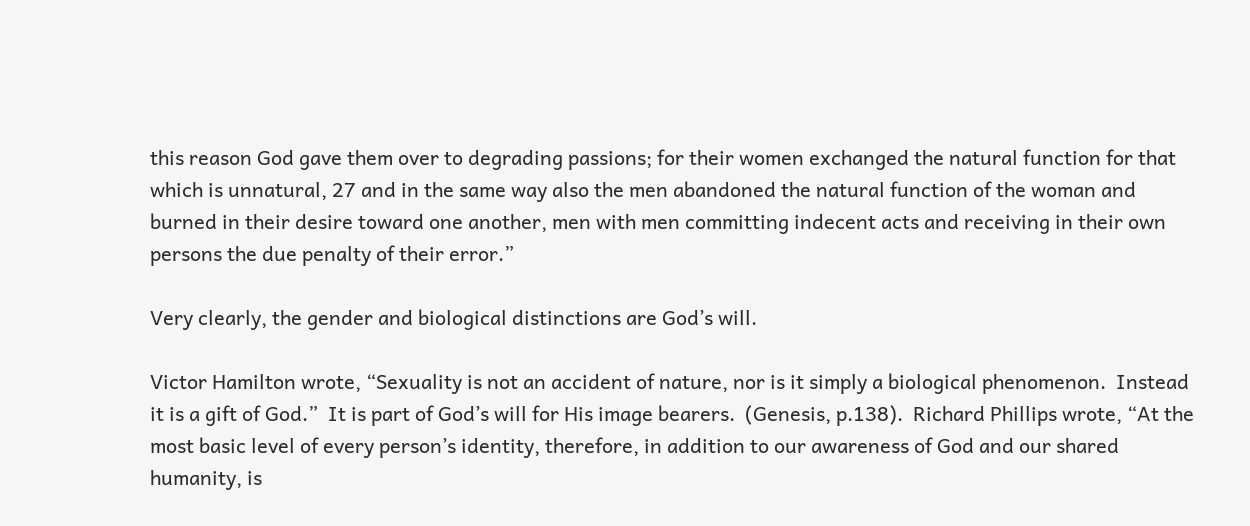this reason God gave them over to degrading passions; for their women exchanged the natural function for that which is unnatural, 27 and in the same way also the men abandoned the natural function of the woman and burned in their desire toward one another, men with men committing indecent acts and receiving in their own persons the due penalty of their error.”

Very clearly, the gender and biological distinctions are God’s will.

Victor Hamilton wrote, “Sexuality is not an accident of nature, nor is it simply a biological phenomenon.  Instead it is a gift of God.”  It is part of God’s will for His image bearers.  (Genesis, p.138).  Richard Phillips wrote, “At the most basic level of every person’s identity, therefore, in addition to our awareness of God and our shared humanity, is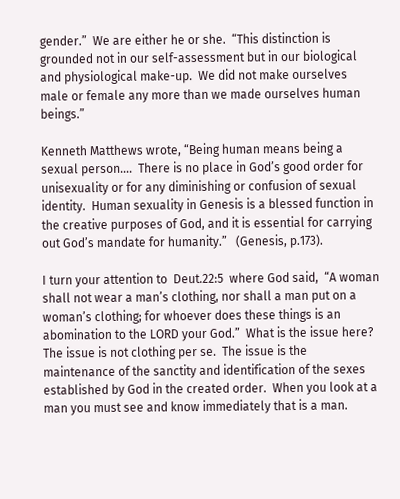gender.”  We are either he or she.  “This distinction is grounded not in our self-assessment but in our biological and physiological make-up.  We did not make ourselves male or female any more than we made ourselves human beings.”

Kenneth Matthews wrote, “Being human means being a sexual person….  There is no place in God’s good order for unisexuality or for any diminishing or confusion of sexual identity.  Human sexuality in Genesis is a blessed function in the creative purposes of God, and it is essential for carrying out God’s mandate for humanity.”   (Genesis, p.173).

I turn your attention to  Deut.22:5  where God said,  “A woman shall not wear a man’s clothing, nor shall a man put on a woman’s clothing; for whoever does these things is an abomination to the LORD your God.”  What is the issue here?  The issue is not clothing per se.  The issue is the maintenance of the sanctity and identification of the sexes established by God in the created order.  When you look at a man you must see and know immediately that is a man.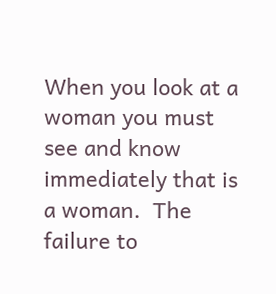When you look at a woman you must see and know immediately that is a woman.  The failure to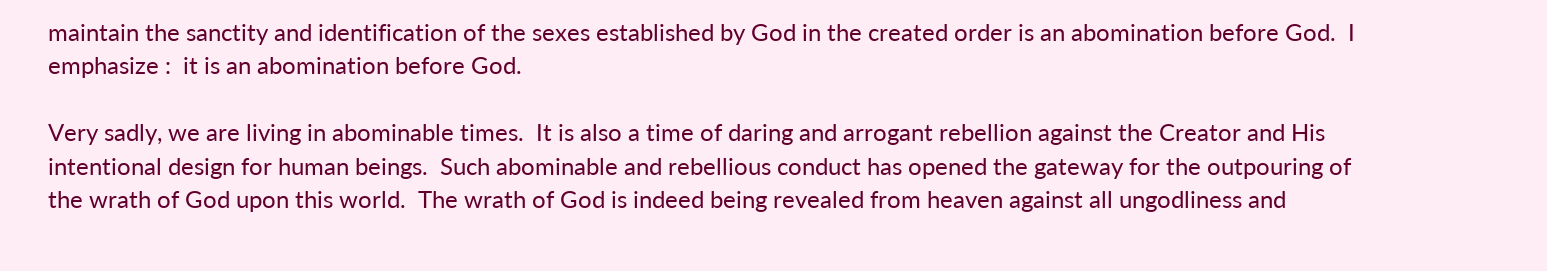maintain the sanctity and identification of the sexes established by God in the created order is an abomination before God.  I emphasize :  it is an abomination before God.

Very sadly, we are living in abominable times.  It is also a time of daring and arrogant rebellion against the Creator and His intentional design for human beings.  Such abominable and rebellious conduct has opened the gateway for the outpouring of the wrath of God upon this world.  The wrath of God is indeed being revealed from heaven against all ungodliness and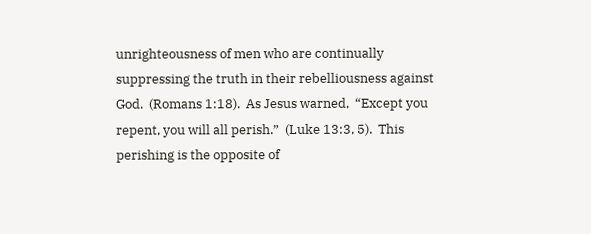unrighteousness of men who are continually suppressing the truth in their rebelliousness against God.  (Romans 1:18).  As Jesus warned,  “Except you repent, you will all perish.”  (Luke 13:3, 5).  This perishing is the opposite of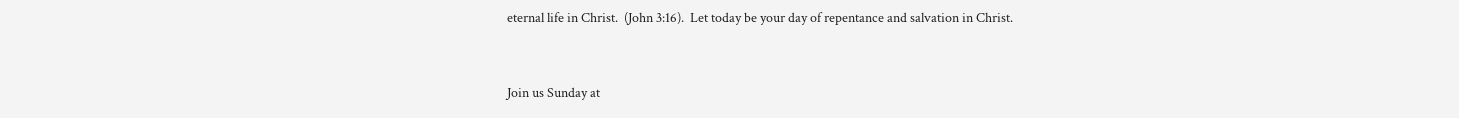eternal life in Christ.  (John 3:16).  Let today be your day of repentance and salvation in Christ.


Join us Sunday at